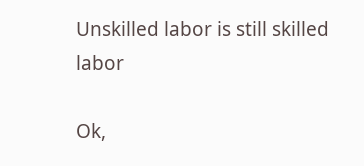Unskilled labor is still skilled labor

Ok,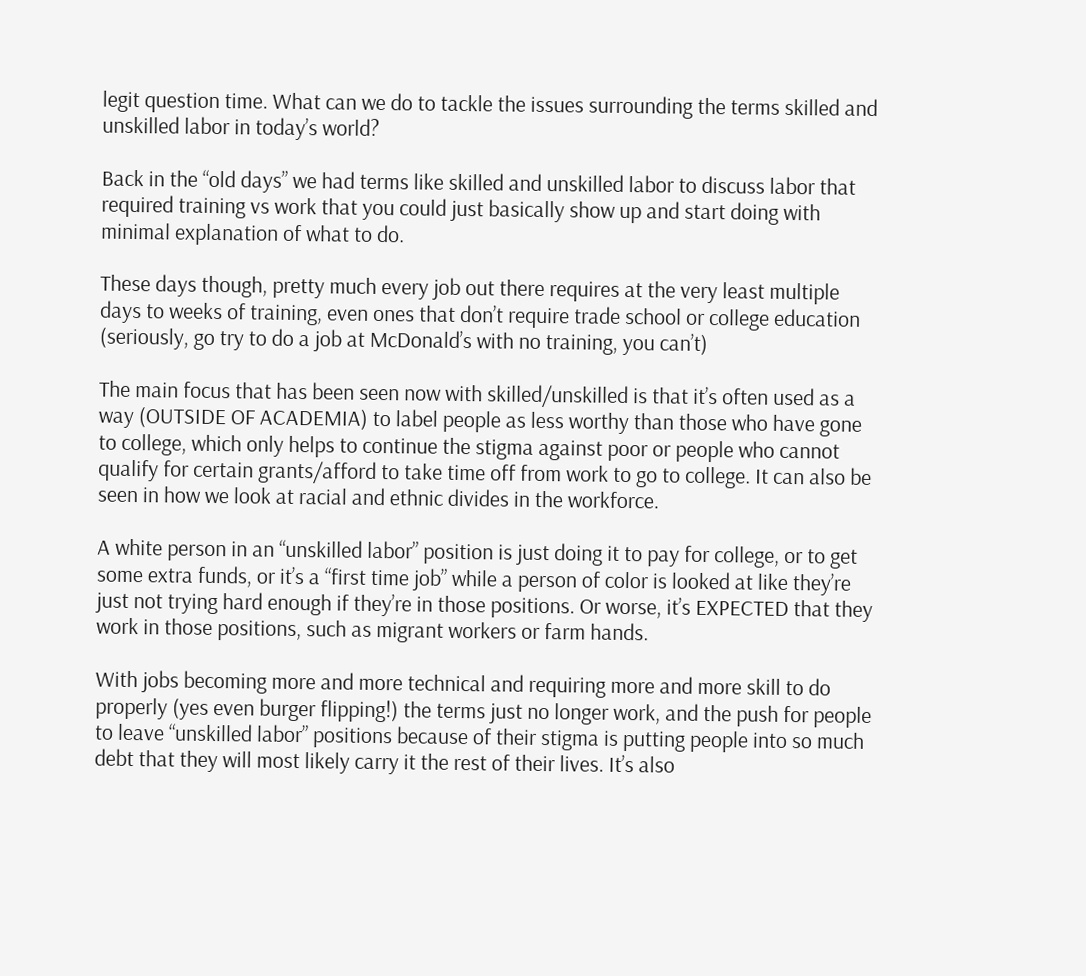legit question time. What can we do to tackle the issues surrounding the terms skilled and unskilled labor in today’s world?

Back in the “old days” we had terms like skilled and unskilled labor to discuss labor that required training vs work that you could just basically show up and start doing with minimal explanation of what to do.

These days though, pretty much every job out there requires at the very least multiple days to weeks of training, even ones that don’t require trade school or college education (seriously, go try to do a job at McDonald’s with no training, you can’t)

The main focus that has been seen now with skilled/unskilled is that it’s often used as a way (OUTSIDE OF ACADEMIA) to label people as less worthy than those who have gone to college, which only helps to continue the stigma against poor or people who cannot qualify for certain grants/afford to take time off from work to go to college. It can also be seen in how we look at racial and ethnic divides in the workforce.

A white person in an “unskilled labor” position is just doing it to pay for college, or to get some extra funds, or it’s a “first time job” while a person of color is looked at like they’re just not trying hard enough if they’re in those positions. Or worse, it’s EXPECTED that they work in those positions, such as migrant workers or farm hands.

With jobs becoming more and more technical and requiring more and more skill to do properly (yes even burger flipping!) the terms just no longer work, and the push for people to leave “unskilled labor” positions because of their stigma is putting people into so much debt that they will most likely carry it the rest of their lives. It’s also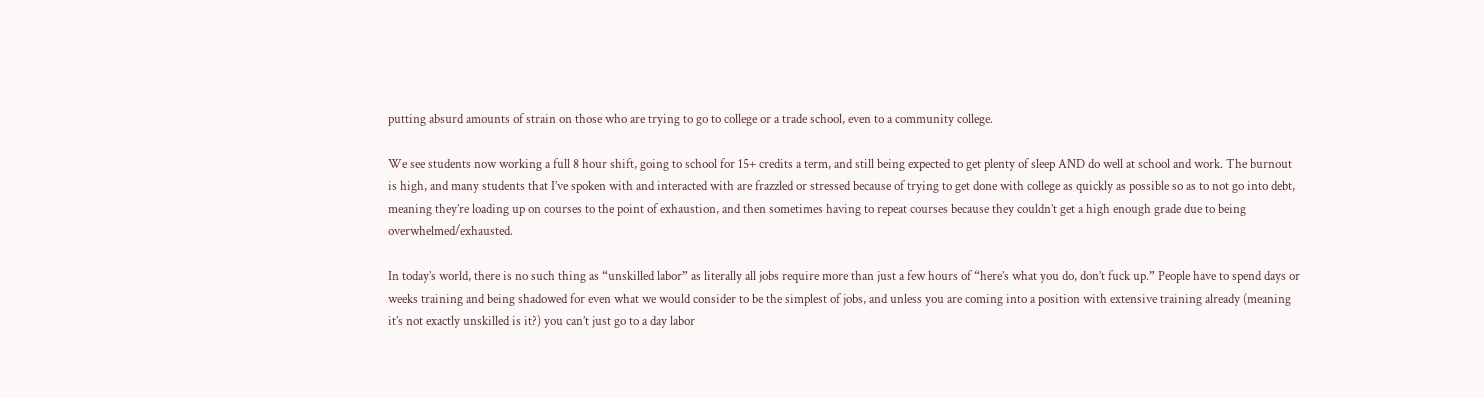putting absurd amounts of strain on those who are trying to go to college or a trade school, even to a community college.

We see students now working a full 8 hour shift, going to school for 15+ credits a term, and still being expected to get plenty of sleep AND do well at school and work. The burnout is high, and many students that I’ve spoken with and interacted with are frazzled or stressed because of trying to get done with college as quickly as possible so as to not go into debt, meaning they’re loading up on courses to the point of exhaustion, and then sometimes having to repeat courses because they couldn’t get a high enough grade due to being overwhelmed/exhausted.

In today’s world, there is no such thing as “unskilled labor” as literally all jobs require more than just a few hours of “here’s what you do, don’t fuck up.” People have to spend days or weeks training and being shadowed for even what we would consider to be the simplest of jobs, and unless you are coming into a position with extensive training already (meaning it’s not exactly unskilled is it?) you can’t just go to a day labor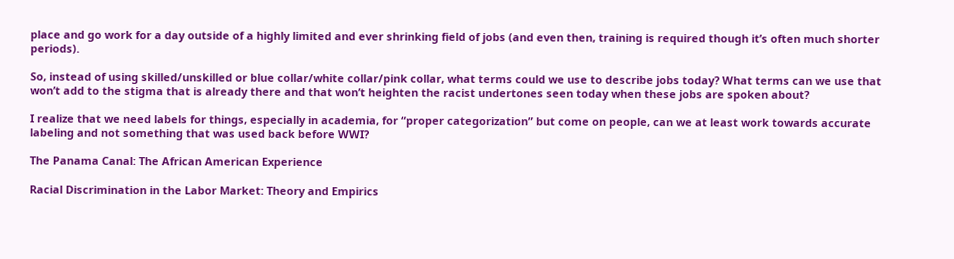place and go work for a day outside of a highly limited and ever shrinking field of jobs (and even then, training is required though it’s often much shorter periods).

So, instead of using skilled/unskilled or blue collar/white collar/pink collar, what terms could we use to describe jobs today? What terms can we use that won’t add to the stigma that is already there and that won’t heighten the racist undertones seen today when these jobs are spoken about?

I realize that we need labels for things, especially in academia, for “proper categorization” but come on people, can we at least work towards accurate labeling and not something that was used back before WWI?

The Panama Canal: The African American Experience

Racial Discrimination in the Labor Market: Theory and Empirics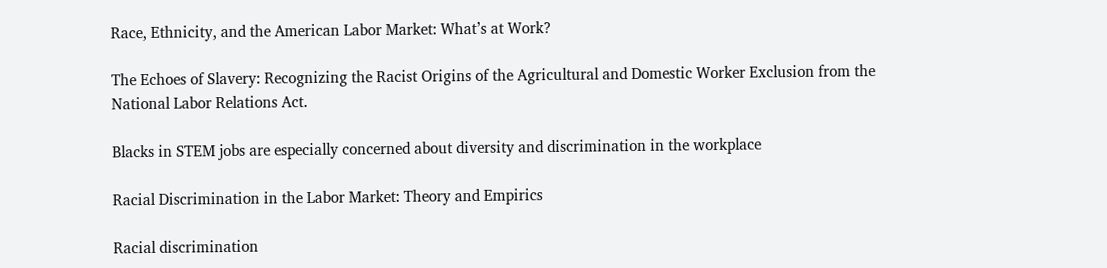Race, Ethnicity, and the American Labor Market: What’s at Work?

The Echoes of Slavery: Recognizing the Racist Origins of the Agricultural and Domestic Worker Exclusion from the National Labor Relations Act.

Blacks in STEM jobs are especially concerned about diversity and discrimination in the workplace

Racial Discrimination in the Labor Market: Theory and Empirics

Racial discrimination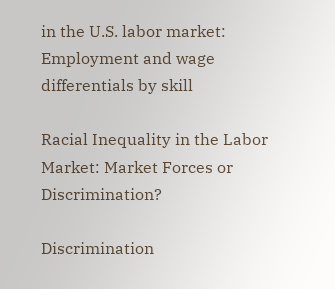in the U.S. labor market: Employment and wage differentials by skill

Racial Inequality in the Labor Market: Market Forces or Discrimination?

Discrimination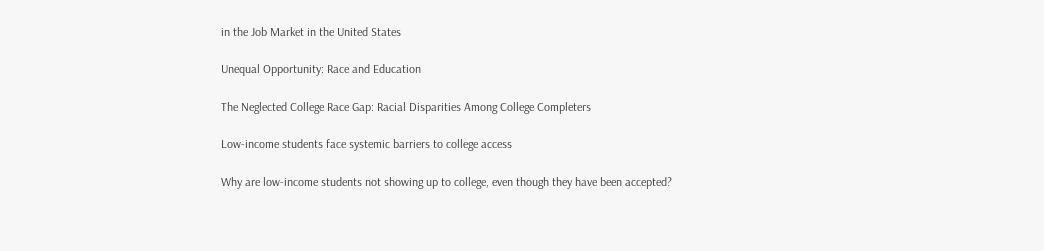in the Job Market in the United States

Unequal Opportunity: Race and Education

The Neglected College Race Gap: Racial Disparities Among College Completers

Low-income students face systemic barriers to college access

Why are low-income students not showing up to college, even though they have been accepted?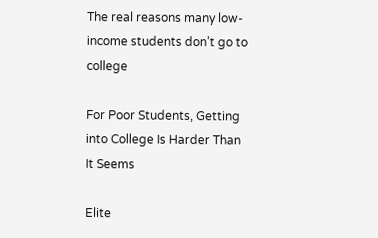The real reasons many low-income students don’t go to college

For Poor Students, Getting into College Is Harder Than It Seems

Elite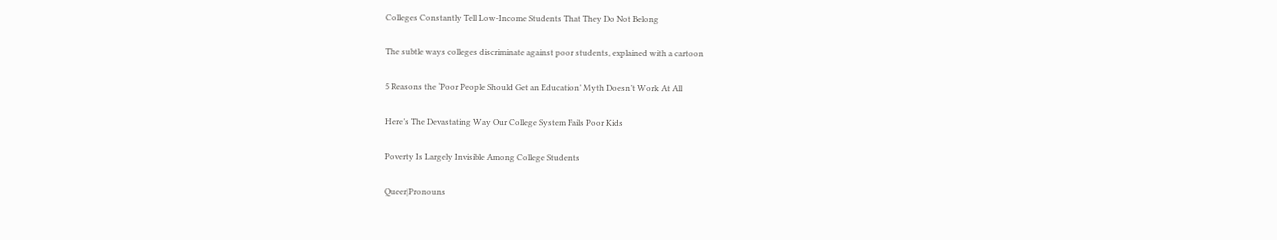Colleges Constantly Tell Low-Income Students That They Do Not Belong

The subtle ways colleges discriminate against poor students, explained with a cartoon

5 Reasons the ‘Poor People Should Get an Education’ Myth Doesn’t Work At All

Here’s The Devastating Way Our College System Fails Poor Kids

Poverty Is Largely Invisible Among College Students

Queer|Pronouns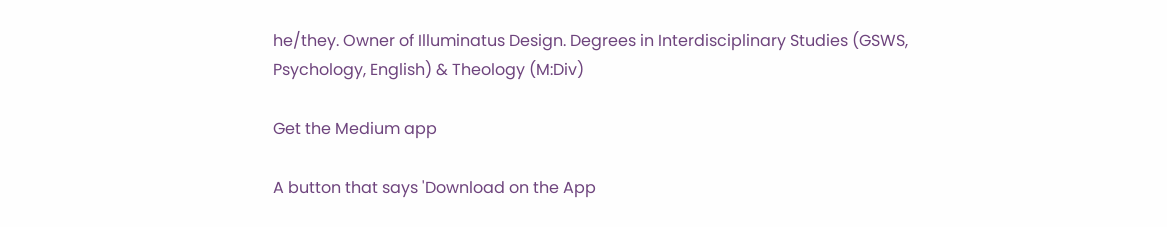he/they. Owner of Illuminatus Design. Degrees in Interdisciplinary Studies (GSWS, Psychology, English) & Theology (M:Div)

Get the Medium app

A button that says 'Download on the App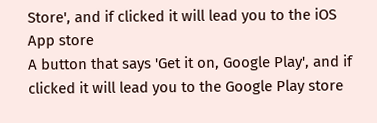Store', and if clicked it will lead you to the iOS App store
A button that says 'Get it on, Google Play', and if clicked it will lead you to the Google Play store